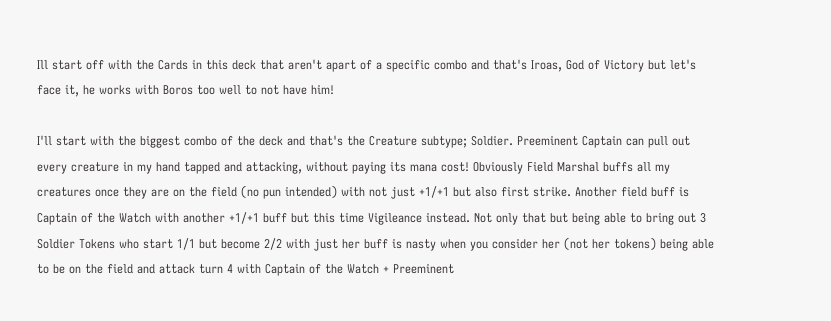Ill start off with the Cards in this deck that aren't apart of a specific combo and that's Iroas, God of Victory but let's face it, he works with Boros too well to not have him!

I'll start with the biggest combo of the deck and that's the Creature subtype; Soldier. Preeminent Captain can pull out every creature in my hand tapped and attacking, without paying its mana cost! Obviously Field Marshal buffs all my creatures once they are on the field (no pun intended) with not just +1/+1 but also first strike. Another field buff is Captain of the Watch with another +1/+1 buff but this time Vigileance instead. Not only that but being able to bring out 3 Soldier Tokens who start 1/1 but become 2/2 with just her buff is nasty when you consider her (not her tokens) being able to be on the field and attack turn 4 with Captain of the Watch + Preeminent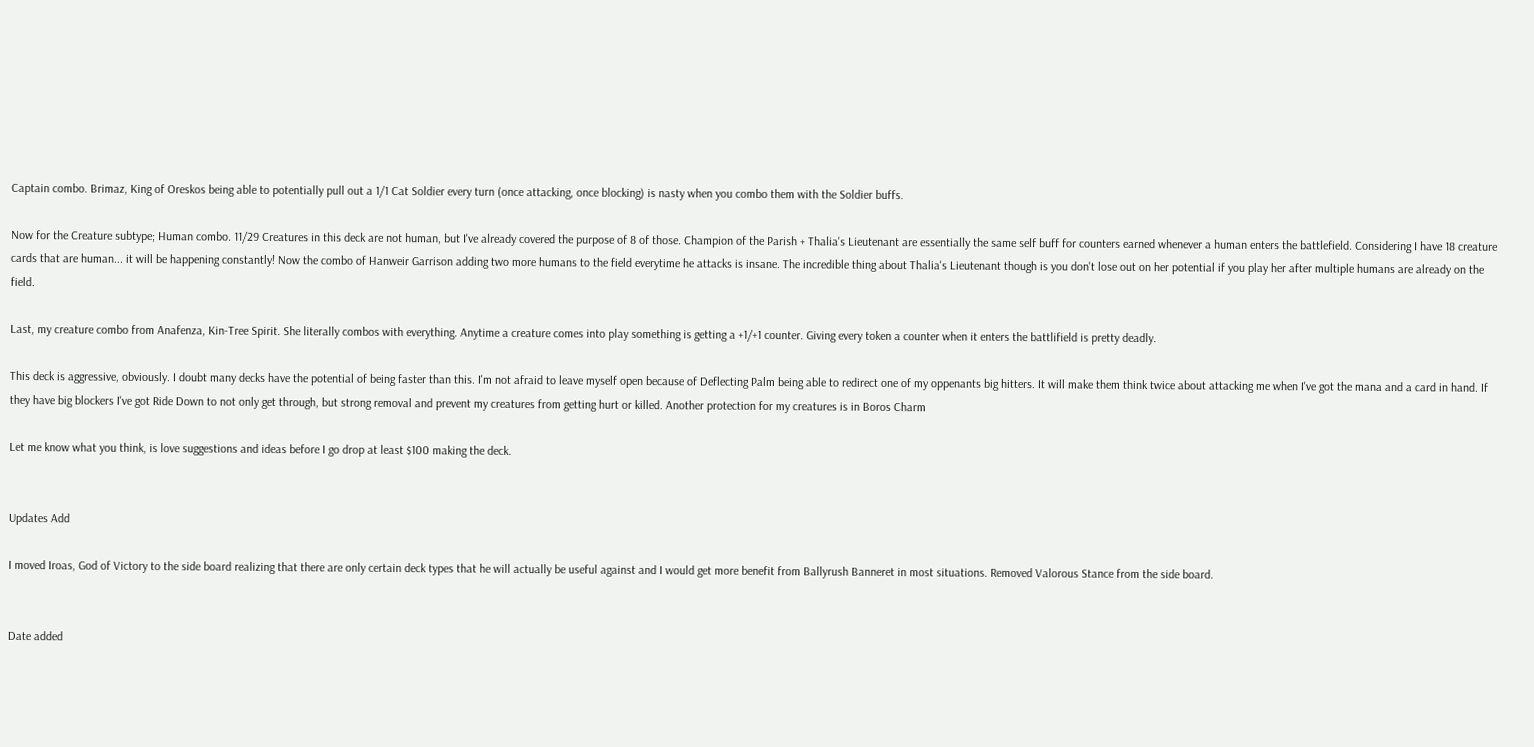Captain combo. Brimaz, King of Oreskos being able to potentially pull out a 1/1 Cat Soldier every turn (once attacking, once blocking) is nasty when you combo them with the Soldier buffs.

Now for the Creature subtype; Human combo. 11/29 Creatures in this deck are not human, but I've already covered the purpose of 8 of those. Champion of the Parish + Thalia's Lieutenant are essentially the same self buff for counters earned whenever a human enters the battlefield. Considering I have 18 creature cards that are human... it will be happening constantly! Now the combo of Hanweir Garrison adding two more humans to the field everytime he attacks is insane. The incredible thing about Thalia's Lieutenant though is you don't lose out on her potential if you play her after multiple humans are already on the field.

Last, my creature combo from Anafenza, Kin-Tree Spirit. She literally combos with everything. Anytime a creature comes into play something is getting a +1/+1 counter. Giving every token a counter when it enters the battlifield is pretty deadly.

This deck is aggressive, obviously. I doubt many decks have the potential of being faster than this. I'm not afraid to leave myself open because of Deflecting Palm being able to redirect one of my oppenants big hitters. It will make them think twice about attacking me when I've got the mana and a card in hand. If they have big blockers I've got Ride Down to not only get through, but strong removal and prevent my creatures from getting hurt or killed. Another protection for my creatures is in Boros Charm

Let me know what you think, is love suggestions and ideas before I go drop at least $100 making the deck.


Updates Add

I moved Iroas, God of Victory to the side board realizing that there are only certain deck types that he will actually be useful against and I would get more benefit from Ballyrush Banneret in most situations. Removed Valorous Stance from the side board.


Date added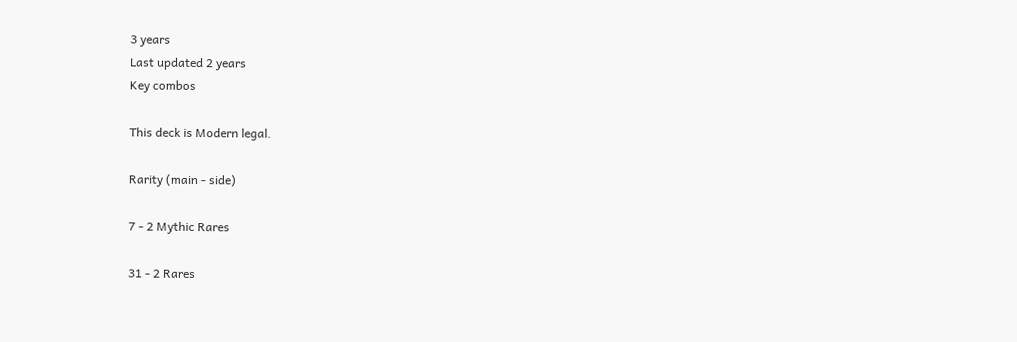3 years
Last updated 2 years
Key combos

This deck is Modern legal.

Rarity (main - side)

7 - 2 Mythic Rares

31 - 2 Rares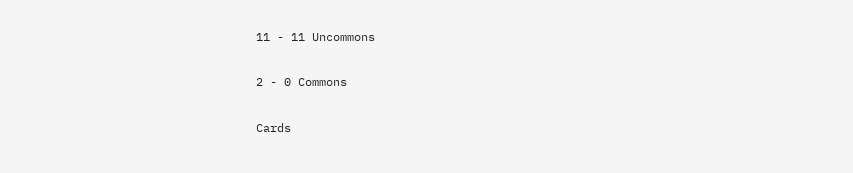11 - 11 Uncommons

2 - 0 Commons

Cards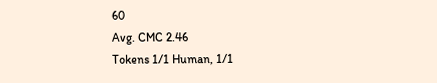60
Avg. CMC 2.46
Tokens 1/1 Human, 1/1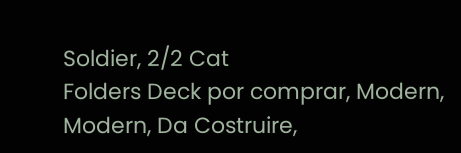Soldier, 2/2 Cat
Folders Deck por comprar, Modern, Modern, Da Costruire,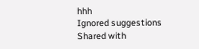hhh
Ignored suggestions
Shared with